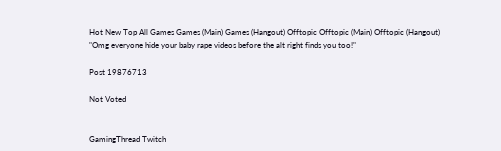Hot New Top All Games Games (Main) Games (Hangout) Offtopic Offtopic (Main) Offtopic (Hangout)
"Omg everyone hide your baby rape videos before the alt right finds you too!"

Post 19876713

Not Voted


GamingThread Twitch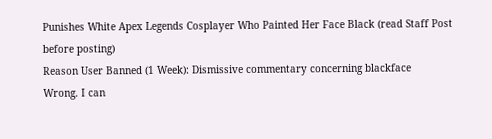Punishes White Apex Legends Cosplayer Who Painted Her Face Black (read Staff Post before posting)
Reason User Banned (1 Week): Dismissive commentary concerning blackface
Wrong. I can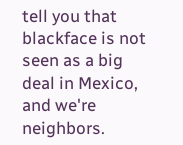tell you that blackface is not seen as a big deal in Mexico, and we're neighbors.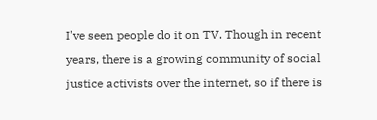I've seen people do it on TV. Though in recent years, there is a growing community of social justice activists over the internet, so if there is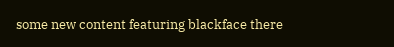some new content featuring blackface there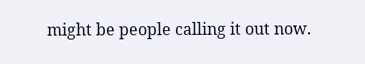might be people calling it out now.